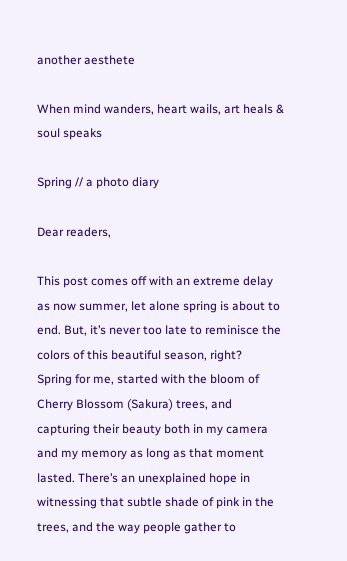another aesthete

When mind wanders, heart wails, art heals & soul speaks

Spring // a photo diary

Dear readers,

This post comes off with an extreme delay as now summer, let alone spring is about to end. But, it’s never too late to reminisce the colors of this beautiful season, right?
Spring for me, started with the bloom of Cherry Blossom (Sakura) trees, and capturing their beauty both in my camera and my memory as long as that moment lasted. There’s an unexplained hope in witnessing that subtle shade of pink in the trees, and the way people gather to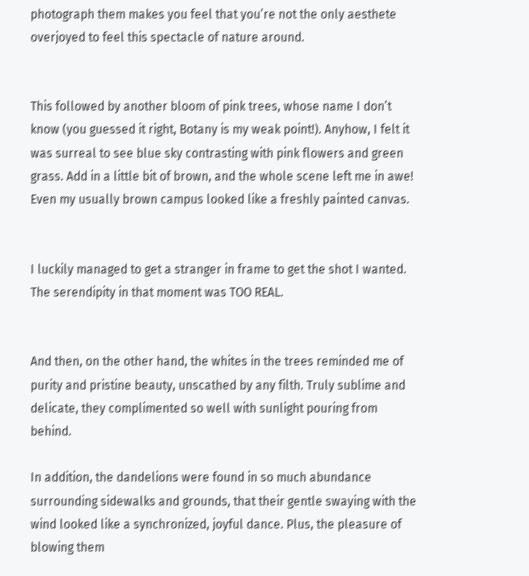photograph them makes you feel that you’re not the only aesthete overjoyed to feel this spectacle of nature around.


This followed by another bloom of pink trees, whose name I don’t know (you guessed it right, Botany is my weak point!). Anyhow, I felt it was surreal to see blue sky contrasting with pink flowers and green grass. Add in a little bit of brown, and the whole scene left me in awe! Even my usually brown campus looked like a freshly painted canvas.


I luckily managed to get a stranger in frame to get the shot I wanted. The serendipity in that moment was TOO REAL.


And then, on the other hand, the whites in the trees reminded me of purity and pristine beauty, unscathed by any filth. Truly sublime and delicate, they complimented so well with sunlight pouring from behind.

In addition, the dandelions were found in so much abundance surrounding sidewalks and grounds, that their gentle swaying with the wind looked like a synchronized, joyful dance. Plus, the pleasure of blowing them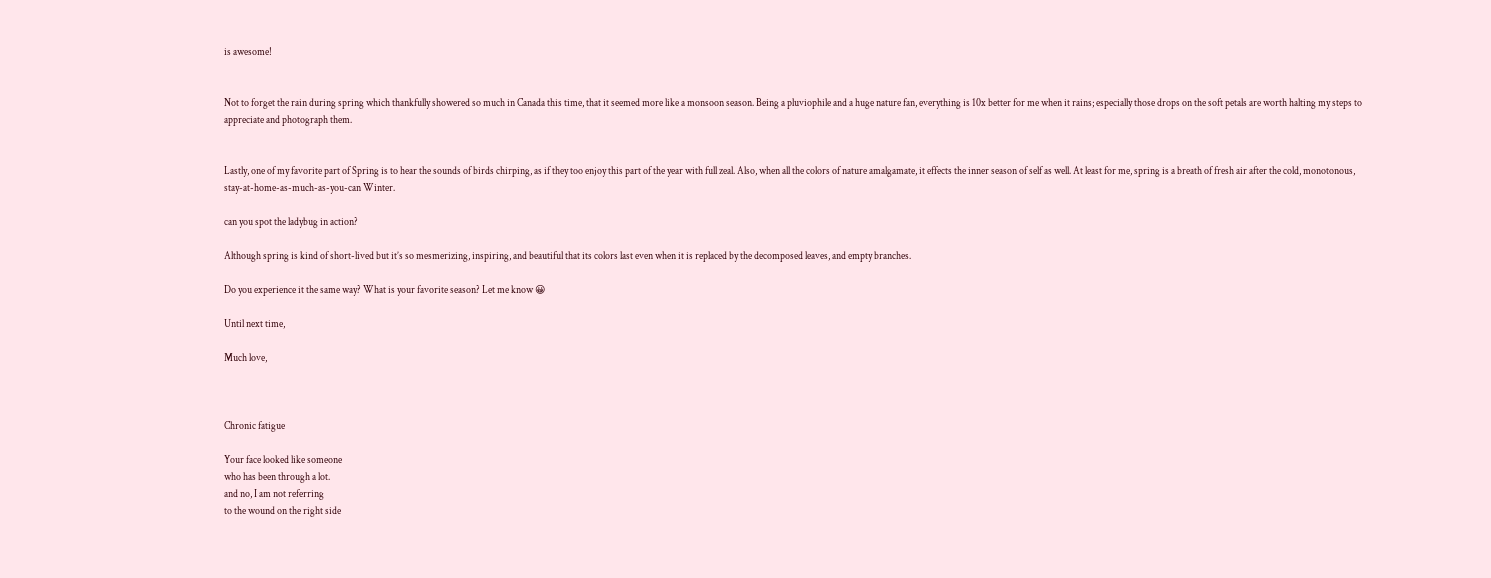is awesome!


Not to forget the rain during spring which thankfully showered so much in Canada this time, that it seemed more like a monsoon season. Being a pluviophile and a huge nature fan, everything is 10x better for me when it rains; especially those drops on the soft petals are worth halting my steps to appreciate and photograph them.


Lastly, one of my favorite part of Spring is to hear the sounds of birds chirping, as if they too enjoy this part of the year with full zeal. Also, when all the colors of nature amalgamate, it effects the inner season of self as well. At least for me, spring is a breath of fresh air after the cold, monotonous, stay-at-home-as-much-as-you-can Winter.

can you spot the ladybug in action?

Although spring is kind of short-lived but it’s so mesmerizing, inspiring, and beautiful that its colors last even when it is replaced by the decomposed leaves, and empty branches.

Do you experience it the same way? What is your favorite season? Let me know 😀

Until next time,

Much love,



Chronic fatigue

Your face looked like someone
who has been through a lot.
and no, I am not referring
to the wound on the right side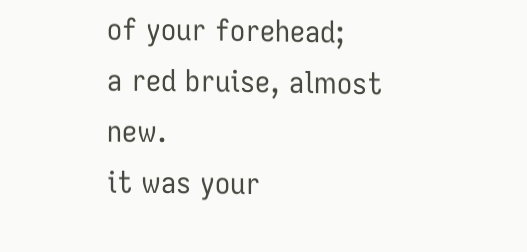of your forehead;
a red bruise, almost new.
it was your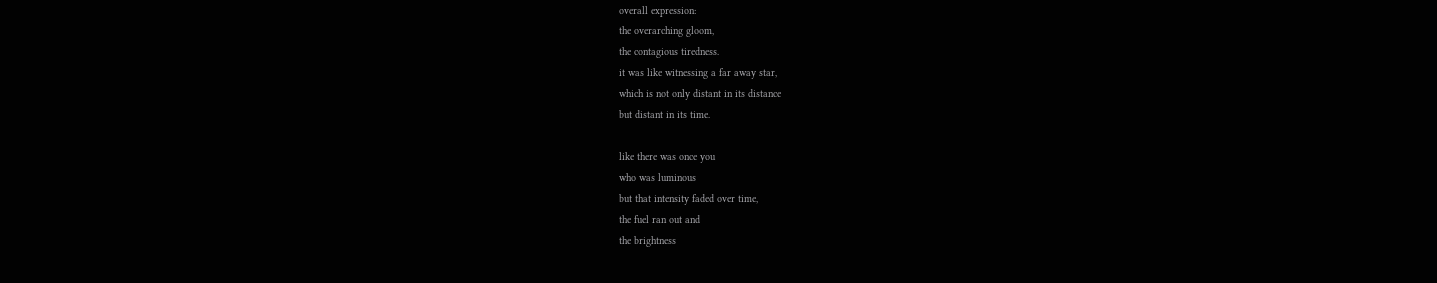overall expression:
the overarching gloom,
the contagious tiredness.
it was like witnessing a far away star,
which is not only distant in its distance
but distant in its time.

like there was once you
who was luminous
but that intensity faded over time,
the fuel ran out and
the brightness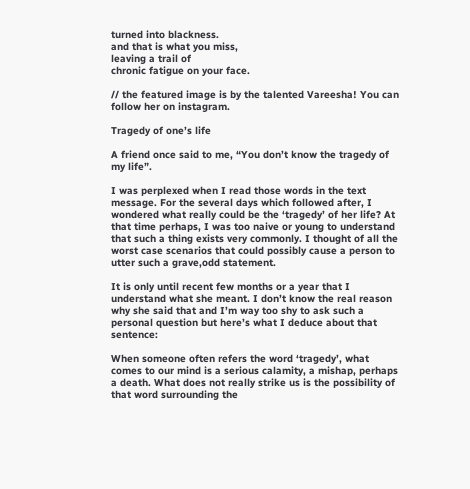turned into blackness.
and that is what you miss,
leaving a trail of
chronic fatigue on your face.

// the featured image is by the talented Vareesha! You can follow her on instagram.

Tragedy of one’s life

A friend once said to me, “You don’t know the tragedy of my life”.

I was perplexed when I read those words in the text message. For the several days which followed after, I wondered what really could be the ‘tragedy’ of her life? At that time perhaps, I was too naive or young to understand that such a thing exists very commonly. I thought of all the worst case scenarios that could possibly cause a person to utter such a grave,odd statement.

It is only until recent few months or a year that I understand what she meant. I don’t know the real reason why she said that and I’m way too shy to ask such a personal question but here’s what I deduce about that sentence:

When someone often refers the word ‘tragedy’, what comes to our mind is a serious calamity, a mishap, perhaps a death. What does not really strike us is the possibility of that word surrounding the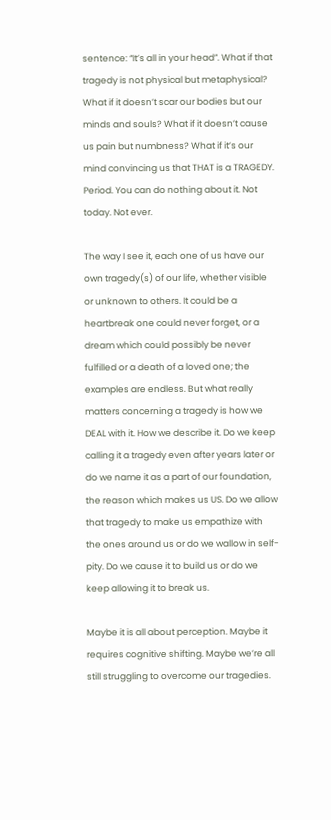sentence: “It’s all in your head”. What if that tragedy is not physical but metaphysical? What if it doesn’t scar our bodies but our minds and souls? What if it doesn’t cause us pain but numbness? What if it’s our mind convincing us that THAT is a TRAGEDY. Period. You can do nothing about it. Not today. Not ever.

The way I see it, each one of us have our own tragedy(s) of our life, whether visible or unknown to others. It could be a heartbreak one could never forget, or a dream which could possibly be never fulfilled or a death of a loved one; the examples are endless. But what really matters concerning a tragedy is how we DEAL with it. How we describe it. Do we keep calling it a tragedy even after years later or do we name it as a part of our foundation, the reason which makes us US. Do we allow that tragedy to make us empathize with the ones around us or do we wallow in self-pity. Do we cause it to build us or do we keep allowing it to break us.

Maybe it is all about perception. Maybe it requires cognitive shifting. Maybe we’re all still struggling to overcome our tragedies.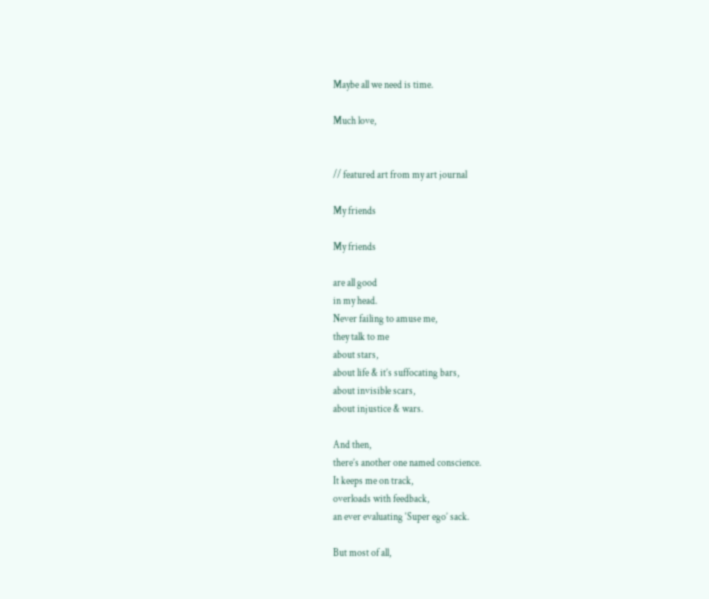Maybe all we need is time.

Much love,


// featured art from my art journal

My friends

My friends

are all good
in my head.
Never failing to amuse me,
they talk to me
about stars,
about life & it’s suffocating bars,
about invisible scars,
about injustice & wars.

And then,
there’s another one named conscience.
It keeps me on track,
overloads with feedback,
an ever evaluating ‘Super ego’ sack.

But most of all,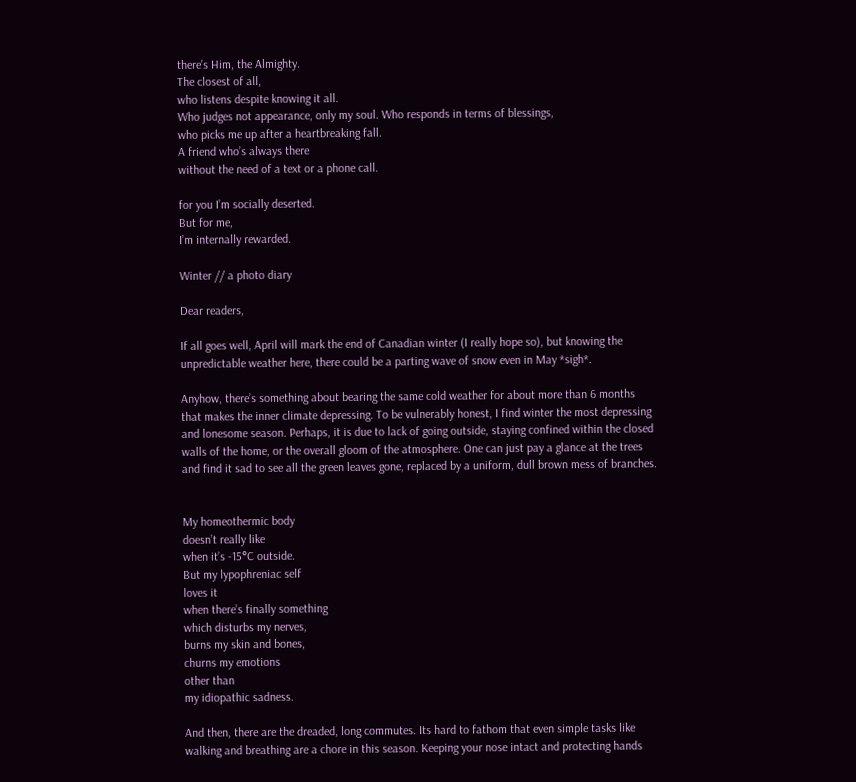there’s Him, the Almighty.
The closest of all,
who listens despite knowing it all.
Who judges not appearance, only my soul. Who responds in terms of blessings,
who picks me up after a heartbreaking fall.
A friend who’s always there
without the need of a text or a phone call.

for you I’m socially deserted.
But for me,
I’m internally rewarded.

Winter // a photo diary

Dear readers,

If all goes well, April will mark the end of Canadian winter (I really hope so), but knowing the unpredictable weather here, there could be a parting wave of snow even in May *sigh*.

Anyhow, there’s something about bearing the same cold weather for about more than 6 months that makes the inner climate depressing. To be vulnerably honest, I find winter the most depressing and lonesome season. Perhaps, it is due to lack of going outside, staying confined within the closed walls of the home, or the overall gloom of the atmosphere. One can just pay a glance at the trees and find it sad to see all the green leaves gone, replaced by a uniform, dull brown mess of branches.


My homeothermic body
doesn’t really like
when it’s -15°C outside.
But my lypophreniac self
loves it
when there’s finally something
which disturbs my nerves,
burns my skin and bones,
churns my emotions
other than
my idiopathic sadness.

And then, there are the dreaded, long commutes. Its hard to fathom that even simple tasks like walking and breathing are a chore in this season. Keeping your nose intact and protecting hands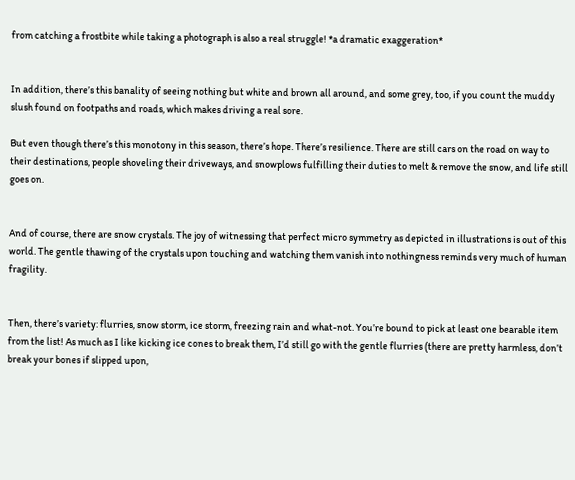from catching a frostbite while taking a photograph is also a real struggle! *a dramatic exaggeration*


In addition, there’s this banality of seeing nothing but white and brown all around, and some grey, too, if you count the muddy slush found on footpaths and roads, which makes driving a real sore.

But even though there’s this monotony in this season, there’s hope. There’s resilience. There are still cars on the road on way to their destinations, people shoveling their driveways, and snowplows fulfilling their duties to melt & remove the snow, and life still goes on.


And of course, there are snow crystals. The joy of witnessing that perfect micro symmetry as depicted in illustrations is out of this world. The gentle thawing of the crystals upon touching and watching them vanish into nothingness reminds very much of human fragility.


Then, there’s variety: flurries, snow storm, ice storm, freezing rain and what-not. You’re bound to pick at least one bearable item from the list! As much as I like kicking ice cones to break them, I’d still go with the gentle flurries (there are pretty harmless, don’t break your bones if slipped upon,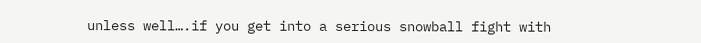unless well….if you get into a serious snowball fight with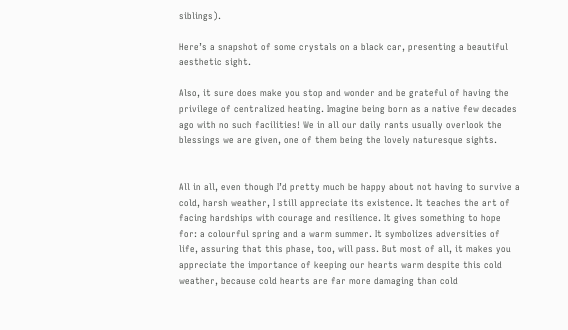siblings).

Here’s a snapshot of some crystals on a black car, presenting a beautiful aesthetic sight.

Also, it sure does make you stop and wonder and be grateful of having the privilege of centralized heating. Imagine being born as a native few decades ago with no such facilities! We in all our daily rants usually overlook the blessings we are given, one of them being the lovely naturesque sights.


All in all, even though I’d pretty much be happy about not having to survive a cold, harsh weather, I still appreciate its existence. It teaches the art of facing hardships with courage and resilience. It gives something to hope for: a colourful spring and a warm summer. It symbolizes adversities of life, assuring that this phase, too, will pass. But most of all, it makes you appreciate the importance of keeping our hearts warm despite this cold weather, because cold hearts are far more damaging than cold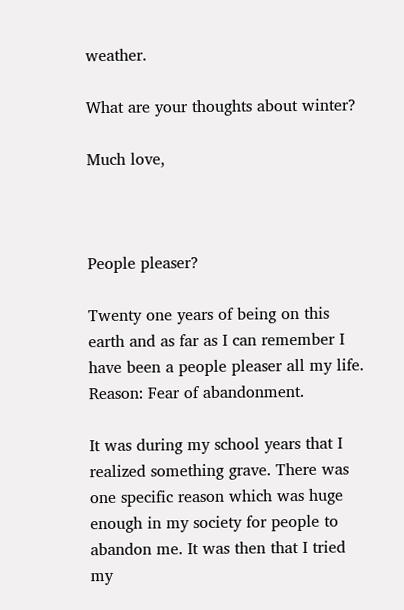weather.

What are your thoughts about winter?

Much love,



People pleaser?

Twenty one years of being on this earth and as far as I can remember I have been a people pleaser all my life. Reason: Fear of abandonment.

It was during my school years that I realized something grave. There was one specific reason which was huge enough in my society for people to abandon me. It was then that I tried my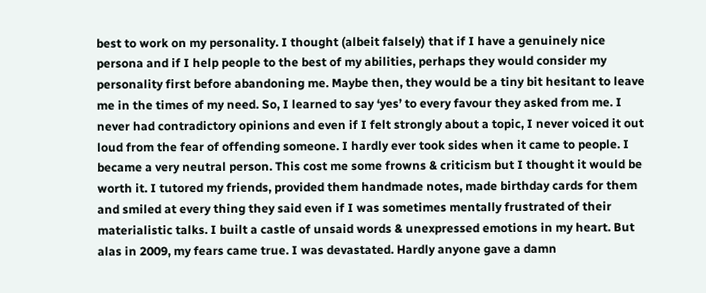best to work on my personality. I thought (albeit falsely) that if I have a genuinely nice persona and if I help people to the best of my abilities, perhaps they would consider my personality first before abandoning me. Maybe then, they would be a tiny bit hesitant to leave me in the times of my need. So, I learned to say ‘yes’ to every favour they asked from me. I never had contradictory opinions and even if I felt strongly about a topic, I never voiced it out loud from the fear of offending someone. I hardly ever took sides when it came to people. I became a very neutral person. This cost me some frowns & criticism but I thought it would be worth it. I tutored my friends, provided them handmade notes, made birthday cards for them and smiled at every thing they said even if I was sometimes mentally frustrated of their materialistic talks. I built a castle of unsaid words & unexpressed emotions in my heart. But alas in 2009, my fears came true. I was devastated. Hardly anyone gave a damn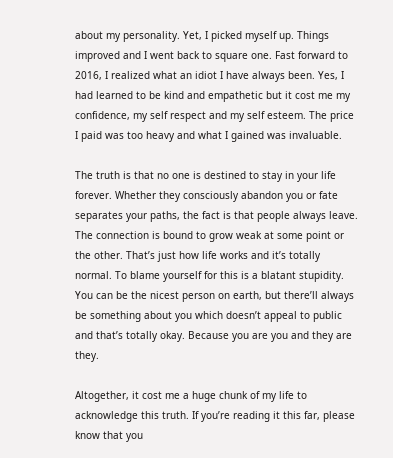about my personality. Yet, I picked myself up. Things improved and I went back to square one. Fast forward to 2016, I realized what an idiot I have always been. Yes, I had learned to be kind and empathetic but it cost me my confidence, my self respect and my self esteem. The price I paid was too heavy and what I gained was invaluable.

The truth is that no one is destined to stay in your life forever. Whether they consciously abandon you or fate separates your paths, the fact is that people always leave. The connection is bound to grow weak at some point or the other. That’s just how life works and it’s totally normal. To blame yourself for this is a blatant stupidity. You can be the nicest person on earth, but there’ll always be something about you which doesn’t appeal to public and that’s totally okay. Because you are you and they are they.

Altogether, it cost me a huge chunk of my life to acknowledge this truth. If you’re reading it this far, please know that you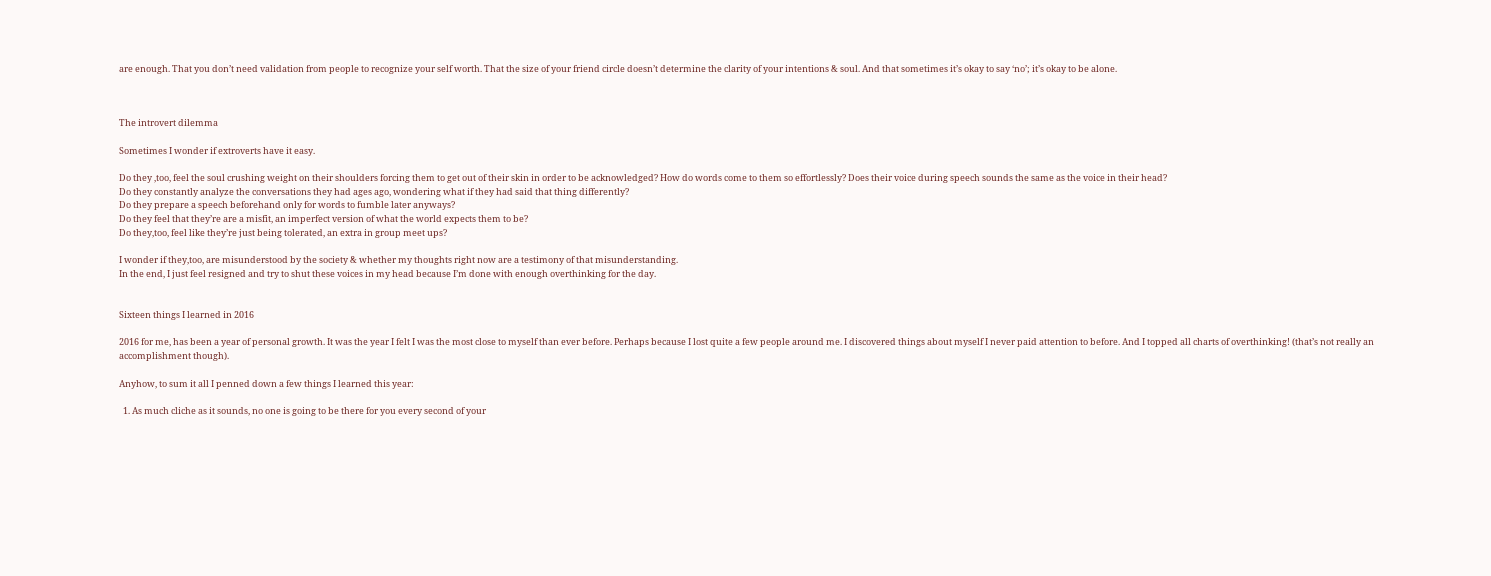are enough. That you don’t need validation from people to recognize your self worth. That the size of your friend circle doesn’t determine the clarity of your intentions & soul. And that sometimes it’s okay to say ‘no’; it’s okay to be alone.



The introvert dilemma

Sometimes I wonder if extroverts have it easy.

Do they ,too, feel the soul crushing weight on their shoulders forcing them to get out of their skin in order to be acknowledged? How do words come to them so effortlessly? Does their voice during speech sounds the same as the voice in their head?
Do they constantly analyze the conversations they had ages ago, wondering what if they had said that thing differently?
Do they prepare a speech beforehand only for words to fumble later anyways?
Do they feel that they’re are a misfit, an imperfect version of what the world expects them to be?
Do they,too, feel like they’re just being tolerated, an extra in group meet ups?

I wonder if they,too, are misunderstood by the society & whether my thoughts right now are a testimony of that misunderstanding.
In the end, I just feel resigned and try to shut these voices in my head because I’m done with enough overthinking for the day.


Sixteen things I learned in 2016

2016 for me, has been a year of personal growth. It was the year I felt I was the most close to myself than ever before. Perhaps because I lost quite a few people around me. I discovered things about myself I never paid attention to before. And I topped all charts of overthinking! (that’s not really an accomplishment though).

Anyhow, to sum it all I penned down a few things I learned this year:

  1. As much cliche as it sounds, no one is going to be there for you every second of your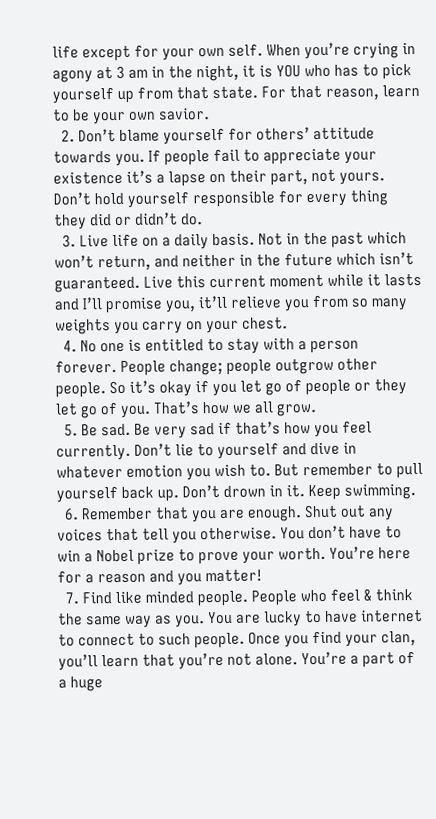life except for your own self. When you’re crying in agony at 3 am in the night, it is YOU who has to pick yourself up from that state. For that reason, learn to be your own savior.
  2. Don’t blame yourself for others’ attitude towards you. If people fail to appreciate your existence it’s a lapse on their part, not yours. Don’t hold yourself responsible for every thing they did or didn’t do.
  3. Live life on a daily basis. Not in the past which won’t return, and neither in the future which isn’t guaranteed. Live this current moment while it lasts and I’ll promise you, it’ll relieve you from so many weights you carry on your chest.
  4. No one is entitled to stay with a person forever. People change; people outgrow other people. So it’s okay if you let go of people or they let go of you. That’s how we all grow.
  5. Be sad. Be very sad if that’s how you feel currently. Don’t lie to yourself and dive in whatever emotion you wish to. But remember to pull yourself back up. Don’t drown in it. Keep swimming.
  6. Remember that you are enough. Shut out any voices that tell you otherwise. You don’t have to win a Nobel prize to prove your worth. You’re here for a reason and you matter!
  7. Find like minded people. People who feel & think the same way as you. You are lucky to have internet to connect to such people. Once you find your clan, you’ll learn that you’re not alone. You’re a part of a huge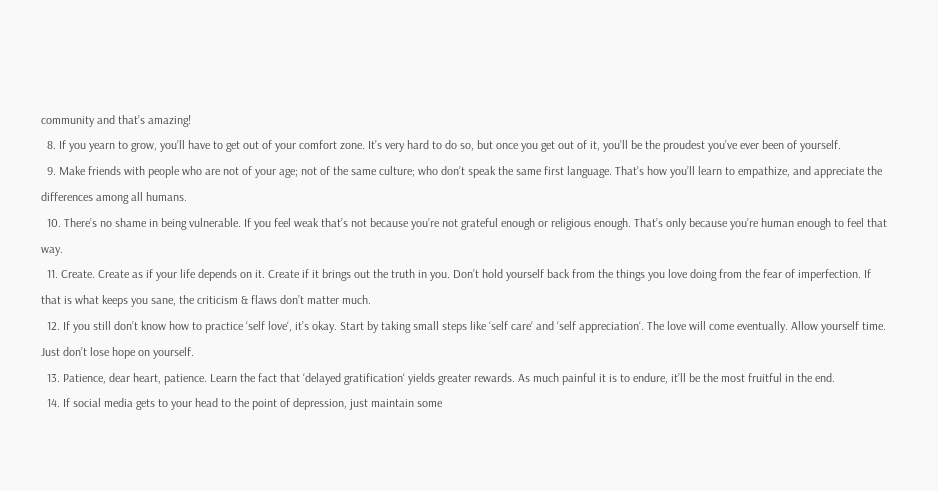community and that’s amazing!
  8. If you yearn to grow, you’ll have to get out of your comfort zone. It’s very hard to do so, but once you get out of it, you’ll be the proudest you’ve ever been of yourself.
  9. Make friends with people who are not of your age; not of the same culture; who don’t speak the same first language. That’s how you’ll learn to empathize, and appreciate the differences among all humans.
  10. There’s no shame in being vulnerable. If you feel weak that’s not because you’re not grateful enough or religious enough. That’s only because you’re human enough to feel that way.
  11. Create. Create as if your life depends on it. Create if it brings out the truth in you. Don’t hold yourself back from the things you love doing from the fear of imperfection. If that is what keeps you sane, the criticism & flaws don’t matter much.
  12. If you still don’t know how to practice ‘self love‘, it’s okay. Start by taking small steps like ‘self care‘ and ‘self appreciation‘. The love will come eventually. Allow yourself time. Just don’t lose hope on yourself.
  13. Patience, dear heart, patience. Learn the fact that ‘delayed gratification‘ yields greater rewards. As much painful it is to endure, it’ll be the most fruitful in the end.
  14. If social media gets to your head to the point of depression, just maintain some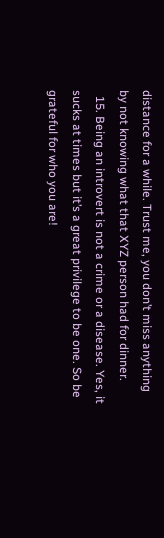distance for a while. Trust me, you don’t miss anything by not knowing what that XYZ person had for dinner.
  15. Being an introvert is not a crime or a disease. Yes, it sucks at times but it’s a great privilege to be one. So be grateful for who you are!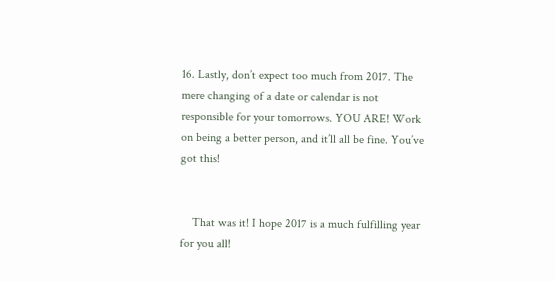16. Lastly, don’t expect too much from 2017. The mere changing of a date or calendar is not responsible for your tomorrows. YOU ARE! Work on being a better person, and it’ll all be fine. You’ve got this!


    That was it! I hope 2017 is a much fulfilling year for you all!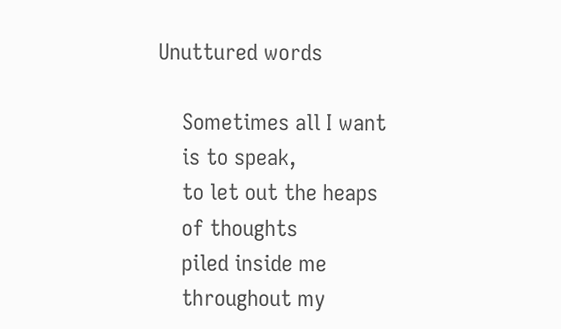Unuttured words

    Sometimes all I want
    is to speak,
    to let out the heaps
    of thoughts
    piled inside me
    throughout my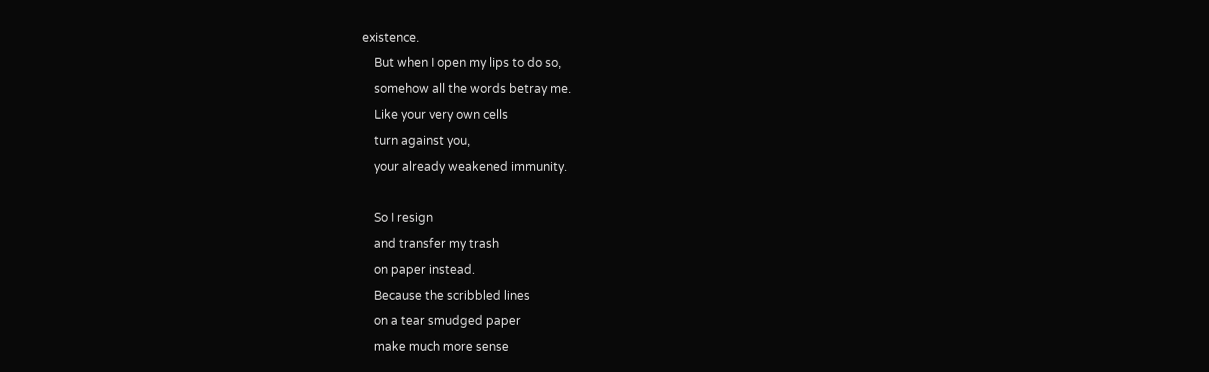existence.
    But when I open my lips to do so,
    somehow all the words betray me.
    Like your very own cells
    turn against you,
    your already weakened immunity.

    So I resign
    and transfer my trash
    on paper instead.
    Because the scribbled lines
    on a tear smudged paper
    make much more sense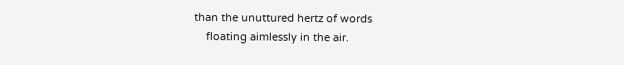than the unuttured hertz of words
    floating aimlessly in the air.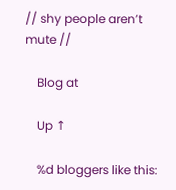// shy people aren’t mute //

    Blog at

    Up ↑

    %d bloggers like this: